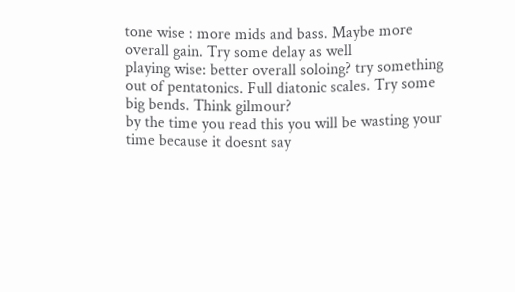tone wise : more mids and bass. Maybe more overall gain. Try some delay as well
playing wise: better overall soloing? try something out of pentatonics. Full diatonic scales. Try some big bends. Think gilmour?
by the time you read this you will be wasting your time because it doesnt say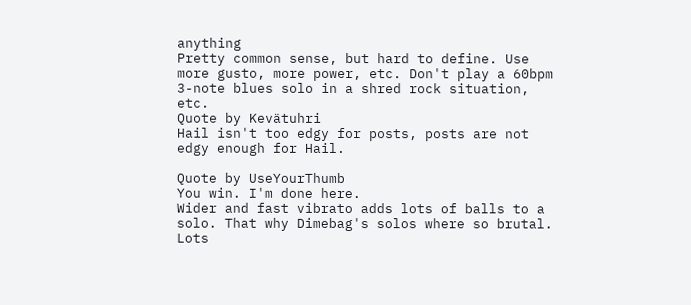anything
Pretty common sense, but hard to define. Use more gusto, more power, etc. Don't play a 60bpm 3-note blues solo in a shred rock situation, etc.
Quote by Kevätuhri
Hail isn't too edgy for posts, posts are not edgy enough for Hail.

Quote by UseYourThumb
You win. I'm done here.
Wider and fast vibrato adds lots of balls to a solo. That why Dimebag's solos where so brutal. Lots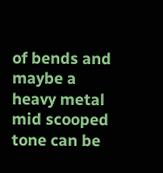of bends and maybe a heavy metal mid scooped tone can be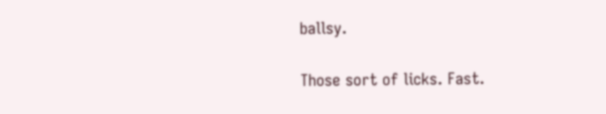ballsy.

Those sort of licks. Fast.